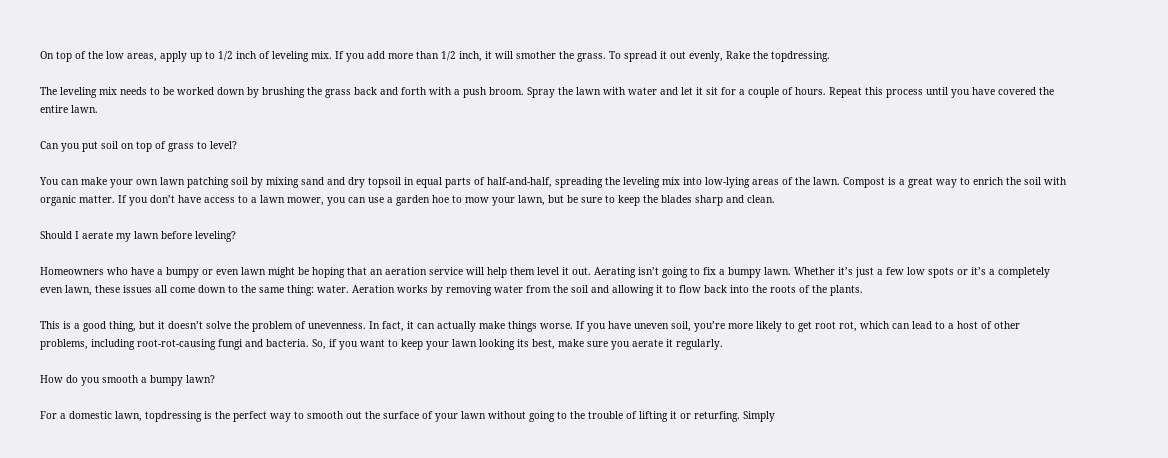On top of the low areas, apply up to 1/2 inch of leveling mix. If you add more than 1/2 inch, it will smother the grass. To spread it out evenly, Rake the topdressing.

The leveling mix needs to be worked down by brushing the grass back and forth with a push broom. Spray the lawn with water and let it sit for a couple of hours. Repeat this process until you have covered the entire lawn.

Can you put soil on top of grass to level?

You can make your own lawn patching soil by mixing sand and dry topsoil in equal parts of half-and-half, spreading the leveling mix into low-lying areas of the lawn. Compost is a great way to enrich the soil with organic matter. If you don’t have access to a lawn mower, you can use a garden hoe to mow your lawn, but be sure to keep the blades sharp and clean.

Should I aerate my lawn before leveling?

Homeowners who have a bumpy or even lawn might be hoping that an aeration service will help them level it out. Aerating isn’t going to fix a bumpy lawn. Whether it’s just a few low spots or it’s a completely even lawn, these issues all come down to the same thing: water. Aeration works by removing water from the soil and allowing it to flow back into the roots of the plants.

This is a good thing, but it doesn’t solve the problem of unevenness. In fact, it can actually make things worse. If you have uneven soil, you’re more likely to get root rot, which can lead to a host of other problems, including root-rot-causing fungi and bacteria. So, if you want to keep your lawn looking its best, make sure you aerate it regularly.

How do you smooth a bumpy lawn?

For a domestic lawn, topdressing is the perfect way to smooth out the surface of your lawn without going to the trouble of lifting it or returfing. Simply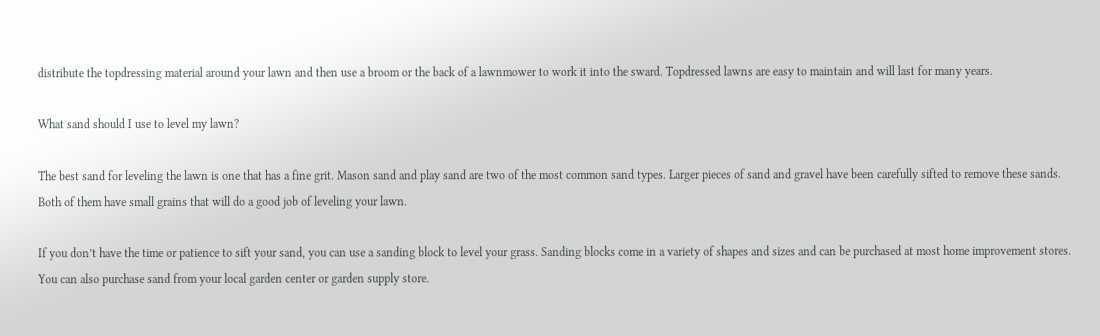distribute the topdressing material around your lawn and then use a broom or the back of a lawnmower to work it into the sward. Topdressed lawns are easy to maintain and will last for many years.

What sand should I use to level my lawn?

The best sand for leveling the lawn is one that has a fine grit. Mason sand and play sand are two of the most common sand types. Larger pieces of sand and gravel have been carefully sifted to remove these sands. Both of them have small grains that will do a good job of leveling your lawn.

If you don’t have the time or patience to sift your sand, you can use a sanding block to level your grass. Sanding blocks come in a variety of shapes and sizes and can be purchased at most home improvement stores. You can also purchase sand from your local garden center or garden supply store.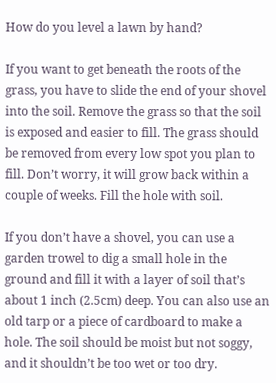How do you level a lawn by hand?

If you want to get beneath the roots of the grass, you have to slide the end of your shovel into the soil. Remove the grass so that the soil is exposed and easier to fill. The grass should be removed from every low spot you plan to fill. Don’t worry, it will grow back within a couple of weeks. Fill the hole with soil.

If you don’t have a shovel, you can use a garden trowel to dig a small hole in the ground and fill it with a layer of soil that’s about 1 inch (2.5cm) deep. You can also use an old tarp or a piece of cardboard to make a hole. The soil should be moist but not soggy, and it shouldn’t be too wet or too dry.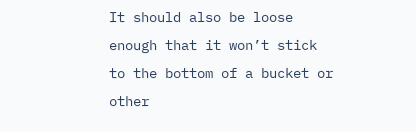It should also be loose enough that it won’t stick to the bottom of a bucket or other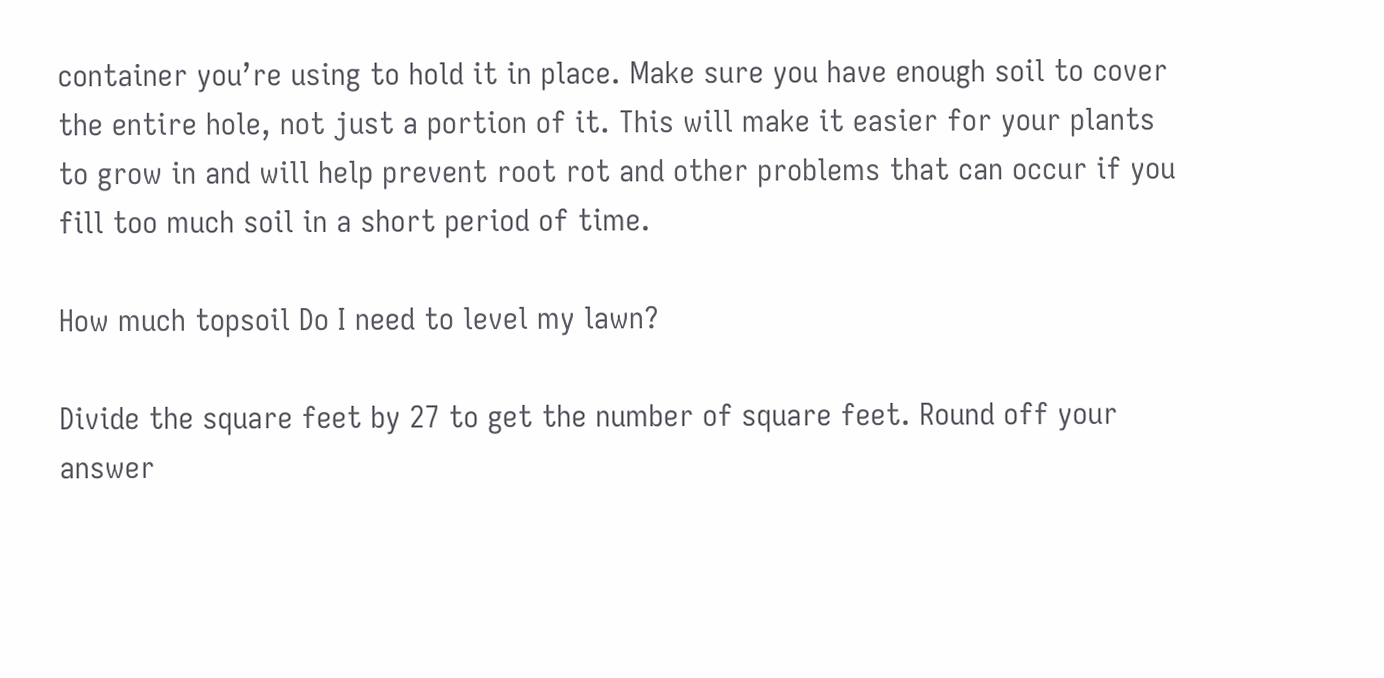container you’re using to hold it in place. Make sure you have enough soil to cover the entire hole, not just a portion of it. This will make it easier for your plants to grow in and will help prevent root rot and other problems that can occur if you fill too much soil in a short period of time.

How much topsoil Do I need to level my lawn?

Divide the square feet by 27 to get the number of square feet. Round off your answer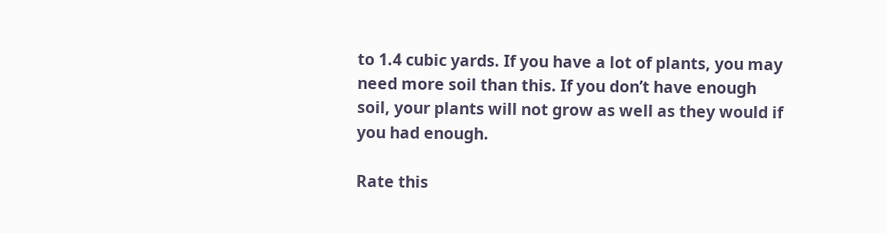to 1.4 cubic yards. If you have a lot of plants, you may need more soil than this. If you don’t have enough soil, your plants will not grow as well as they would if you had enough.

Rate this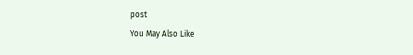post
You May Also Like